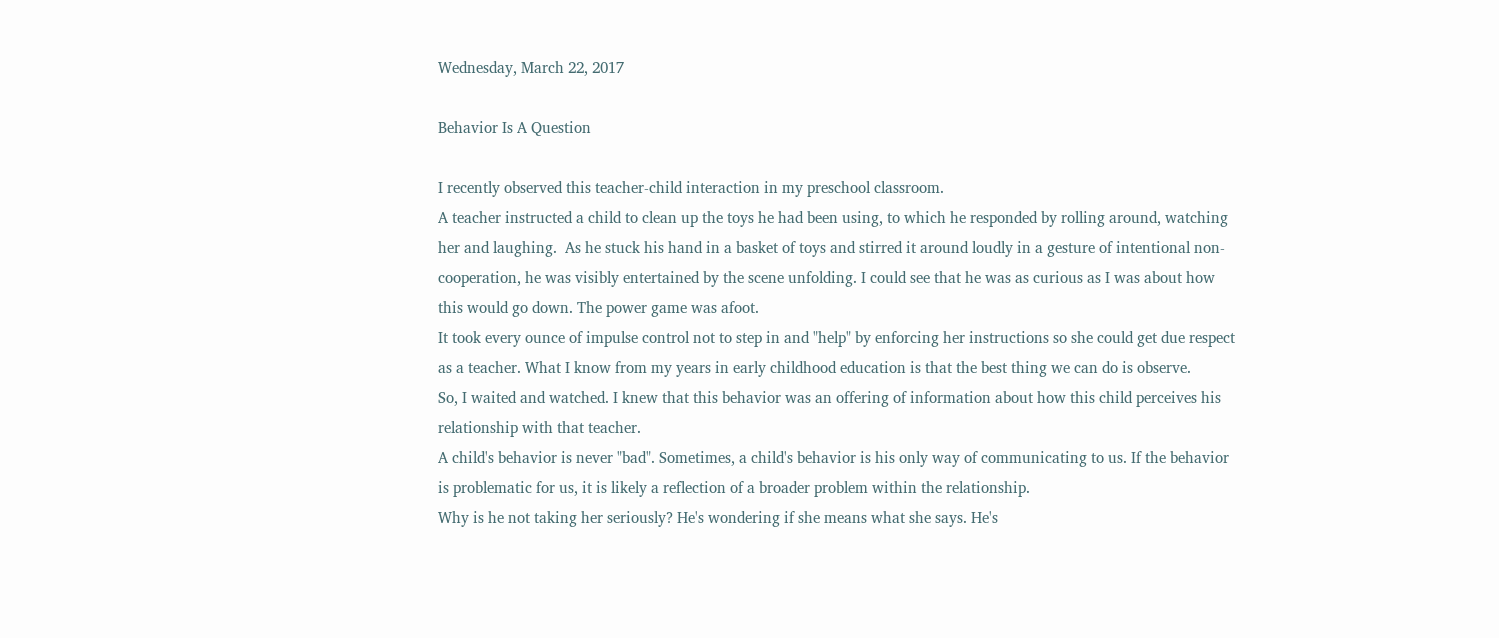Wednesday, March 22, 2017

Behavior Is A Question

I recently observed this teacher-child interaction in my preschool classroom.
A teacher instructed a child to clean up the toys he had been using, to which he responded by rolling around, watching her and laughing.  As he stuck his hand in a basket of toys and stirred it around loudly in a gesture of intentional non-cooperation, he was visibly entertained by the scene unfolding. I could see that he was as curious as I was about how this would go down. The power game was afoot.
It took every ounce of impulse control not to step in and "help" by enforcing her instructions so she could get due respect as a teacher. What I know from my years in early childhood education is that the best thing we can do is observe.
So, I waited and watched. I knew that this behavior was an offering of information about how this child perceives his relationship with that teacher.
A child's behavior is never "bad". Sometimes, a child's behavior is his only way of communicating to us. If the behavior is problematic for us, it is likely a reflection of a broader problem within the relationship.
Why is he not taking her seriously? He's wondering if she means what she says. He's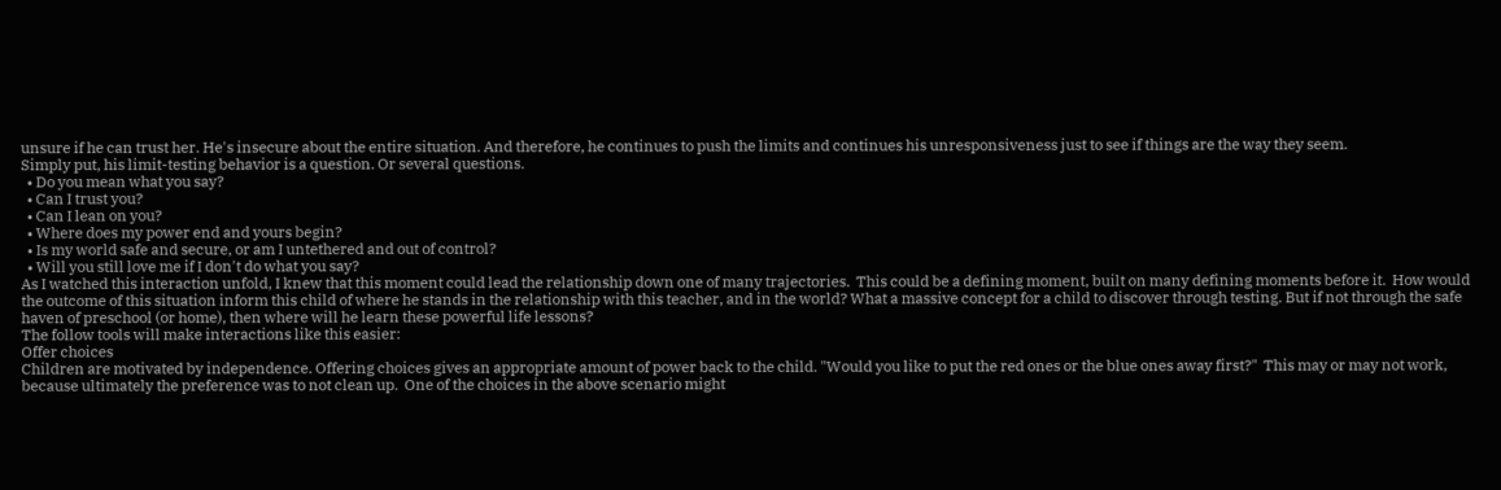unsure if he can trust her. He's insecure about the entire situation. And therefore, he continues to push the limits and continues his unresponsiveness just to see if things are the way they seem.
Simply put, his limit-testing behavior is a question. Or several questions.
  • Do you mean what you say?
  • Can I trust you?
  • Can I lean on you?
  • Where does my power end and yours begin?
  • Is my world safe and secure, or am I untethered and out of control?
  • Will you still love me if I don't do what you say?
As I watched this interaction unfold, I knew that this moment could lead the relationship down one of many trajectories.  This could be a defining moment, built on many defining moments before it.  How would the outcome of this situation inform this child of where he stands in the relationship with this teacher, and in the world? What a massive concept for a child to discover through testing. But if not through the safe haven of preschool (or home), then where will he learn these powerful life lessons?
The follow tools will make interactions like this easier:
Offer choices
Children are motivated by independence. Offering choices gives an appropriate amount of power back to the child. "Would you like to put the red ones or the blue ones away first?"  This may or may not work, because ultimately the preference was to not clean up.  One of the choices in the above scenario might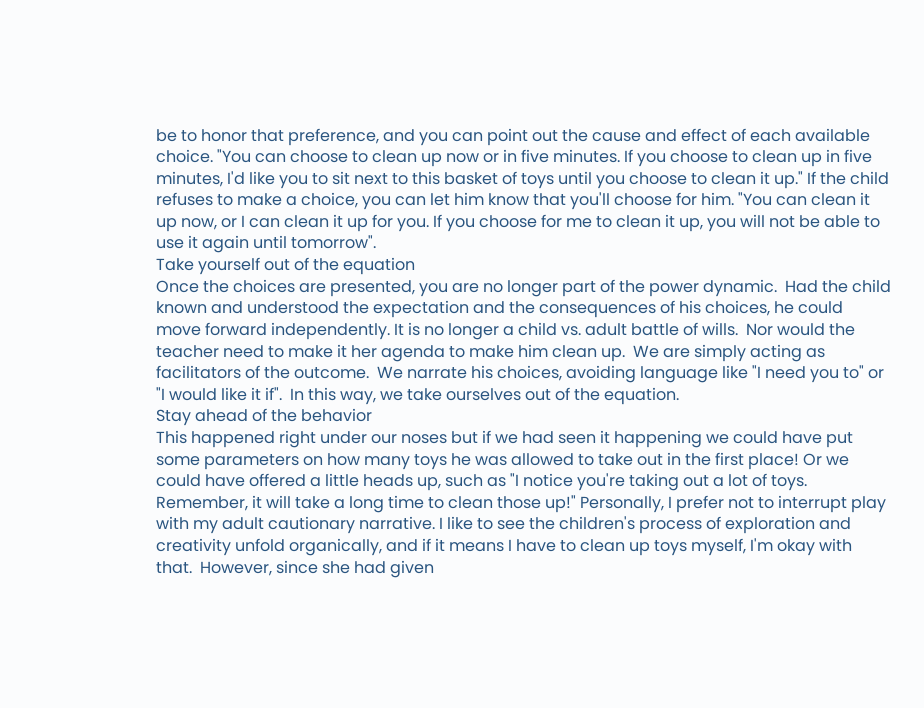be to honor that preference, and you can point out the cause and effect of each available choice. "You can choose to clean up now or in five minutes. If you choose to clean up in five minutes, I'd like you to sit next to this basket of toys until you choose to clean it up." If the child refuses to make a choice, you can let him know that you'll choose for him. "You can clean it up now, or I can clean it up for you. If you choose for me to clean it up, you will not be able to use it again until tomorrow".
Take yourself out of the equation
Once the choices are presented, you are no longer part of the power dynamic.  Had the child known and understood the expectation and the consequences of his choices, he could move forward independently. It is no longer a child vs. adult battle of wills.  Nor would the teacher need to make it her agenda to make him clean up.  We are simply acting as facilitators of the outcome.  We narrate his choices, avoiding language like "I need you to" or "I would like it if".  In this way, we take ourselves out of the equation.
Stay ahead of the behavior
This happened right under our noses but if we had seen it happening we could have put some parameters on how many toys he was allowed to take out in the first place! Or we could have offered a little heads up, such as "I notice you're taking out a lot of toys. Remember, it will take a long time to clean those up!" Personally, I prefer not to interrupt play with my adult cautionary narrative. I like to see the children's process of exploration and creativity unfold organically, and if it means I have to clean up toys myself, I'm okay with that.  However, since she had given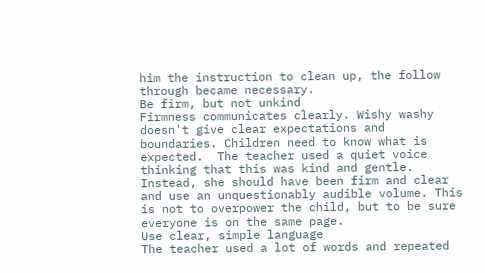him the instruction to clean up, the follow through became necessary.
Be firm, but not unkind
Firmness communicates clearly. Wishy washy doesn't give clear expectations and boundaries. Children need to know what is expected.  The teacher used a quiet voice thinking that this was kind and gentle.  Instead, she should have been firm and clear and use an unquestionably audible volume. This is not to overpower the child, but to be sure everyone is on the same page.
Use clear, simple language
The teacher used a lot of words and repeated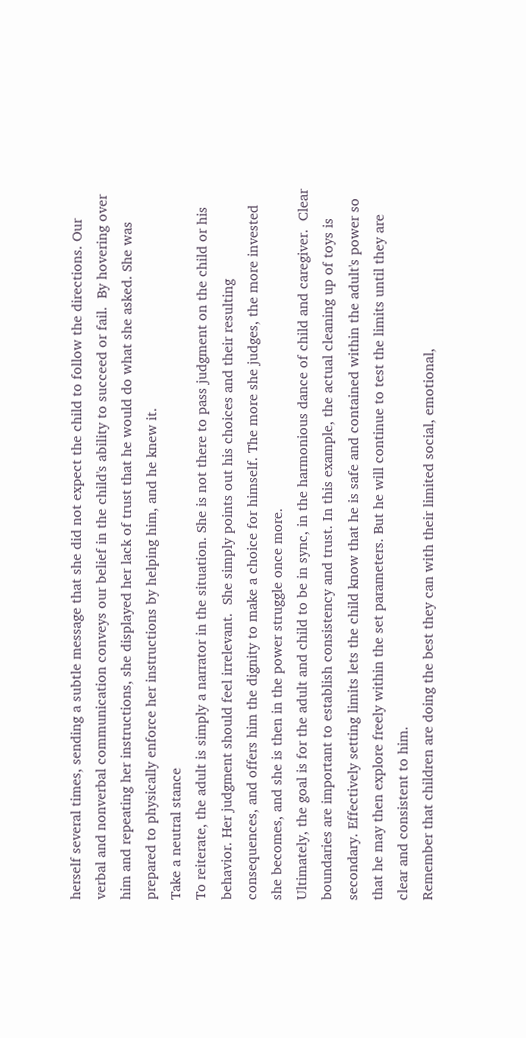herself several times, sending a subtle message that she did not expect the child to follow the directions. Our verbal and nonverbal communication conveys our belief in the child's ability to succeed or fail.  By hovering over him and repeating her instructions, she displayed her lack of trust that he would do what she asked. She was prepared to physically enforce her instructions by helping him, and he knew it.
Take a neutral stance
To reiterate, the adult is simply a narrator in the situation. She is not there to pass judgment on the child or his behavior. Her judgment should feel irrelevant.  She simply points out his choices and their resulting consequences, and offers him the dignity to make a choice for himself. The more she judges, the more invested she becomes, and she is then in the power struggle once more.
Ultimately, the goal is for the adult and child to be in sync, in the harmonious dance of child and caregiver.  Clear boundaries are important to establish consistency and trust. In this example, the actual cleaning up of toys is secondary. Effectively setting limits lets the child know that he is safe and contained within the adult's power so that he may then explore freely within the set parameters. But he will continue to test the limits until they are clear and consistent to him.
Remember that children are doing the best they can with their limited social, emotional,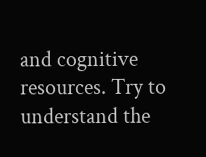and cognitive resources. Try to understand the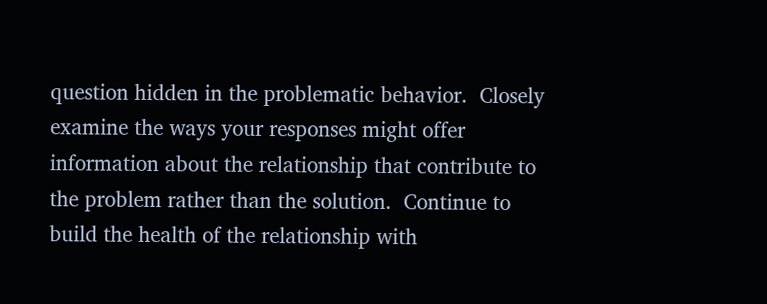question hidden in the problematic behavior.  Closely examine the ways your responses might offer information about the relationship that contribute to the problem rather than the solution.  Continue to build the health of the relationship with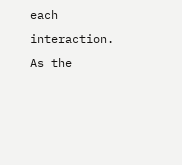each interaction. As the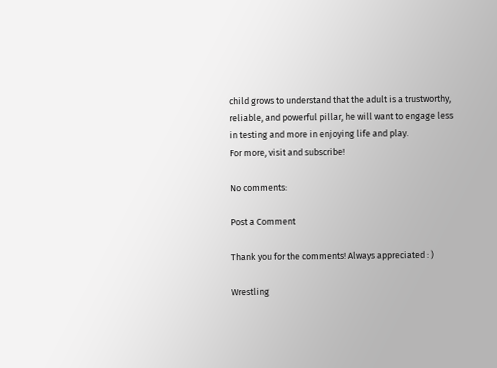child grows to understand that the adult is a trustworthy, reliable, and powerful pillar, he will want to engage less in testing and more in enjoying life and play.
For more, visit and subscribe!

No comments:

Post a Comment

Thank you for the comments! Always appreciated : )

Wrestling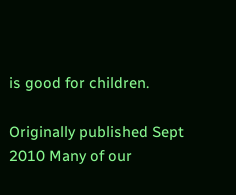is good for children.

Originally published Sept 2010 Many of our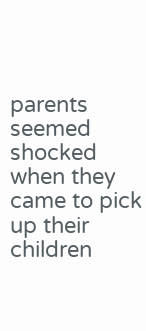parents seemed shocked when they came to pick up their children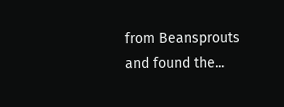from Beansprouts and found the...